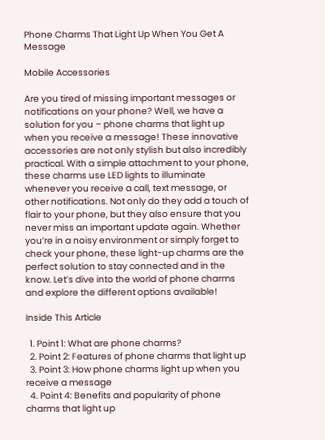Phone Charms That Light Up When You Get A Message

Mobile Accessories

Are you tired of missing important messages or notifications on your phone? Well, we have a solution for you – phone charms that light up when you receive a message! These innovative accessories are not only stylish but also incredibly practical. With a simple attachment to your phone, these charms use LED lights to illuminate whenever you receive a call, text message, or other notifications. Not only do they add a touch of flair to your phone, but they also ensure that you never miss an important update again. Whether you’re in a noisy environment or simply forget to check your phone, these light-up charms are the perfect solution to stay connected and in the know. Let’s dive into the world of phone charms and explore the different options available!

Inside This Article

  1. Point 1: What are phone charms?
  2. Point 2: Features of phone charms that light up
  3. Point 3: How phone charms light up when you receive a message
  4. Point 4: Benefits and popularity of phone charms that light up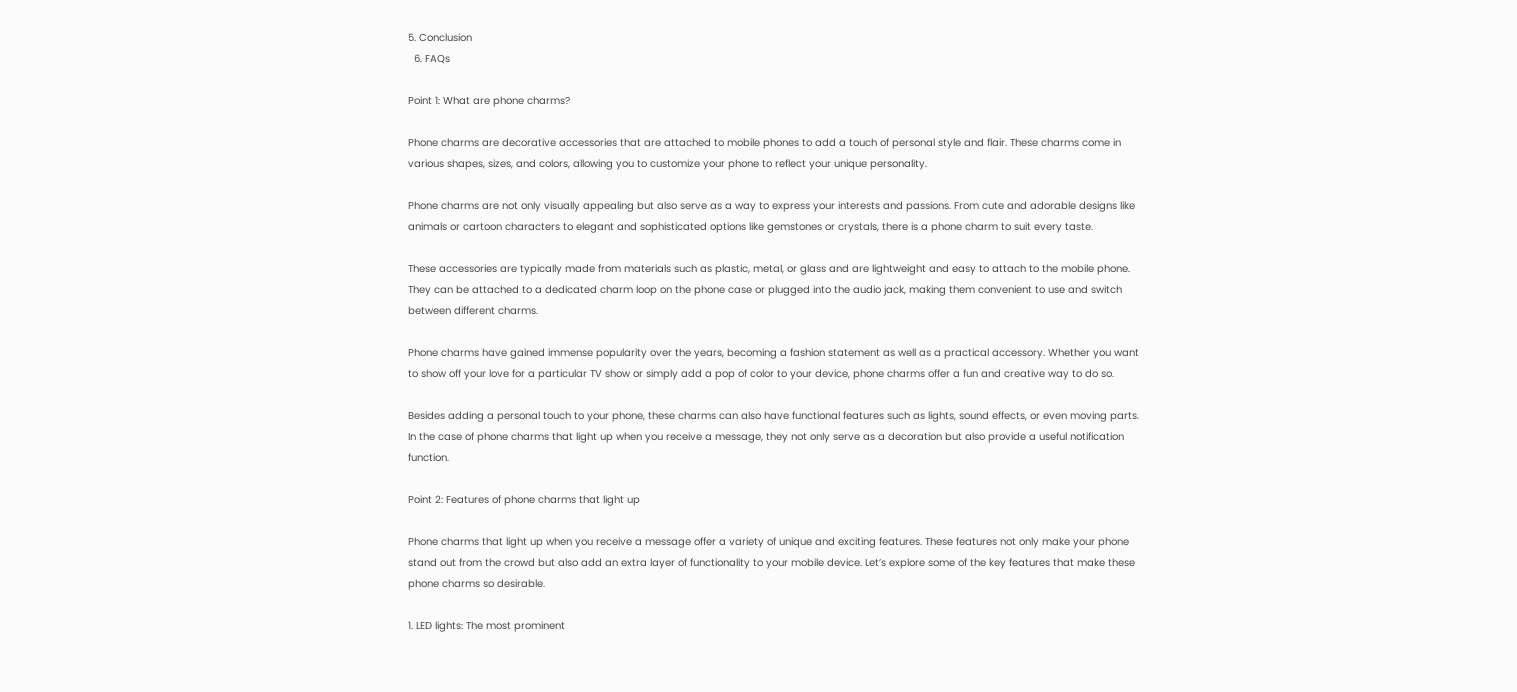5. Conclusion
  6. FAQs

Point 1: What are phone charms?

Phone charms are decorative accessories that are attached to mobile phones to add a touch of personal style and flair. These charms come in various shapes, sizes, and colors, allowing you to customize your phone to reflect your unique personality.

Phone charms are not only visually appealing but also serve as a way to express your interests and passions. From cute and adorable designs like animals or cartoon characters to elegant and sophisticated options like gemstones or crystals, there is a phone charm to suit every taste.

These accessories are typically made from materials such as plastic, metal, or glass and are lightweight and easy to attach to the mobile phone. They can be attached to a dedicated charm loop on the phone case or plugged into the audio jack, making them convenient to use and switch between different charms.

Phone charms have gained immense popularity over the years, becoming a fashion statement as well as a practical accessory. Whether you want to show off your love for a particular TV show or simply add a pop of color to your device, phone charms offer a fun and creative way to do so.

Besides adding a personal touch to your phone, these charms can also have functional features such as lights, sound effects, or even moving parts. In the case of phone charms that light up when you receive a message, they not only serve as a decoration but also provide a useful notification function.

Point 2: Features of phone charms that light up

Phone charms that light up when you receive a message offer a variety of unique and exciting features. These features not only make your phone stand out from the crowd but also add an extra layer of functionality to your mobile device. Let’s explore some of the key features that make these phone charms so desirable.

1. LED lights: The most prominent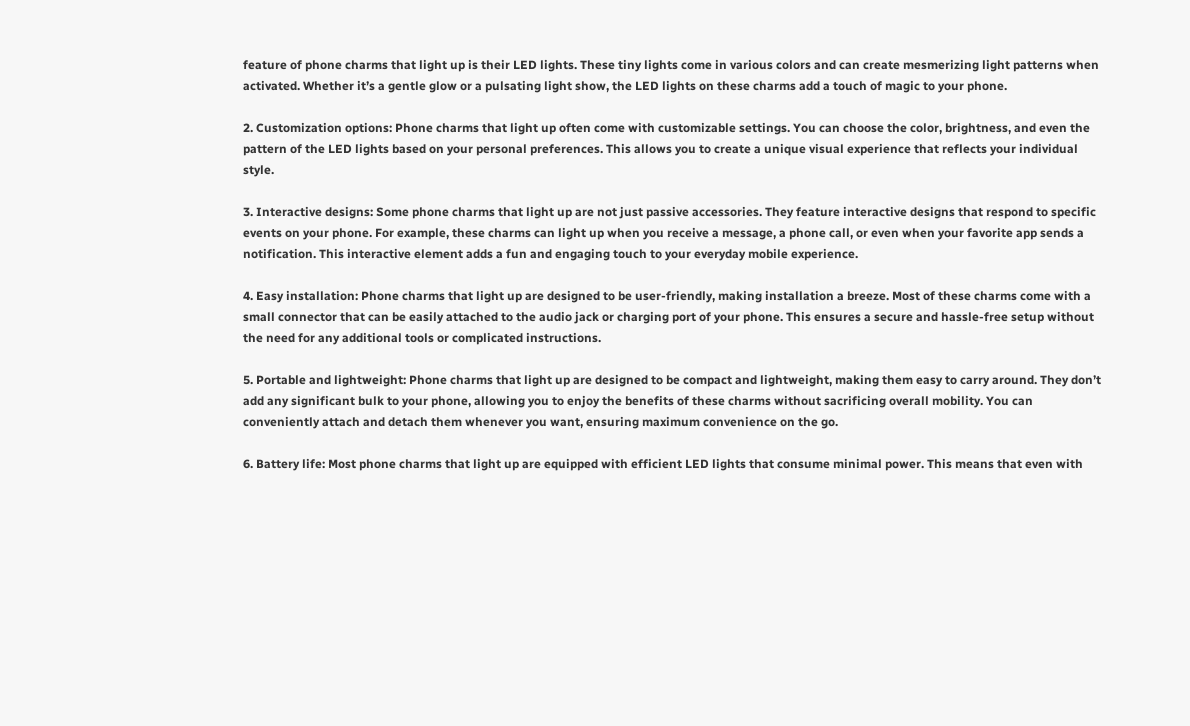feature of phone charms that light up is their LED lights. These tiny lights come in various colors and can create mesmerizing light patterns when activated. Whether it’s a gentle glow or a pulsating light show, the LED lights on these charms add a touch of magic to your phone.

2. Customization options: Phone charms that light up often come with customizable settings. You can choose the color, brightness, and even the pattern of the LED lights based on your personal preferences. This allows you to create a unique visual experience that reflects your individual style.

3. Interactive designs: Some phone charms that light up are not just passive accessories. They feature interactive designs that respond to specific events on your phone. For example, these charms can light up when you receive a message, a phone call, or even when your favorite app sends a notification. This interactive element adds a fun and engaging touch to your everyday mobile experience.

4. Easy installation: Phone charms that light up are designed to be user-friendly, making installation a breeze. Most of these charms come with a small connector that can be easily attached to the audio jack or charging port of your phone. This ensures a secure and hassle-free setup without the need for any additional tools or complicated instructions.

5. Portable and lightweight: Phone charms that light up are designed to be compact and lightweight, making them easy to carry around. They don’t add any significant bulk to your phone, allowing you to enjoy the benefits of these charms without sacrificing overall mobility. You can conveniently attach and detach them whenever you want, ensuring maximum convenience on the go.

6. Battery life: Most phone charms that light up are equipped with efficient LED lights that consume minimal power. This means that even with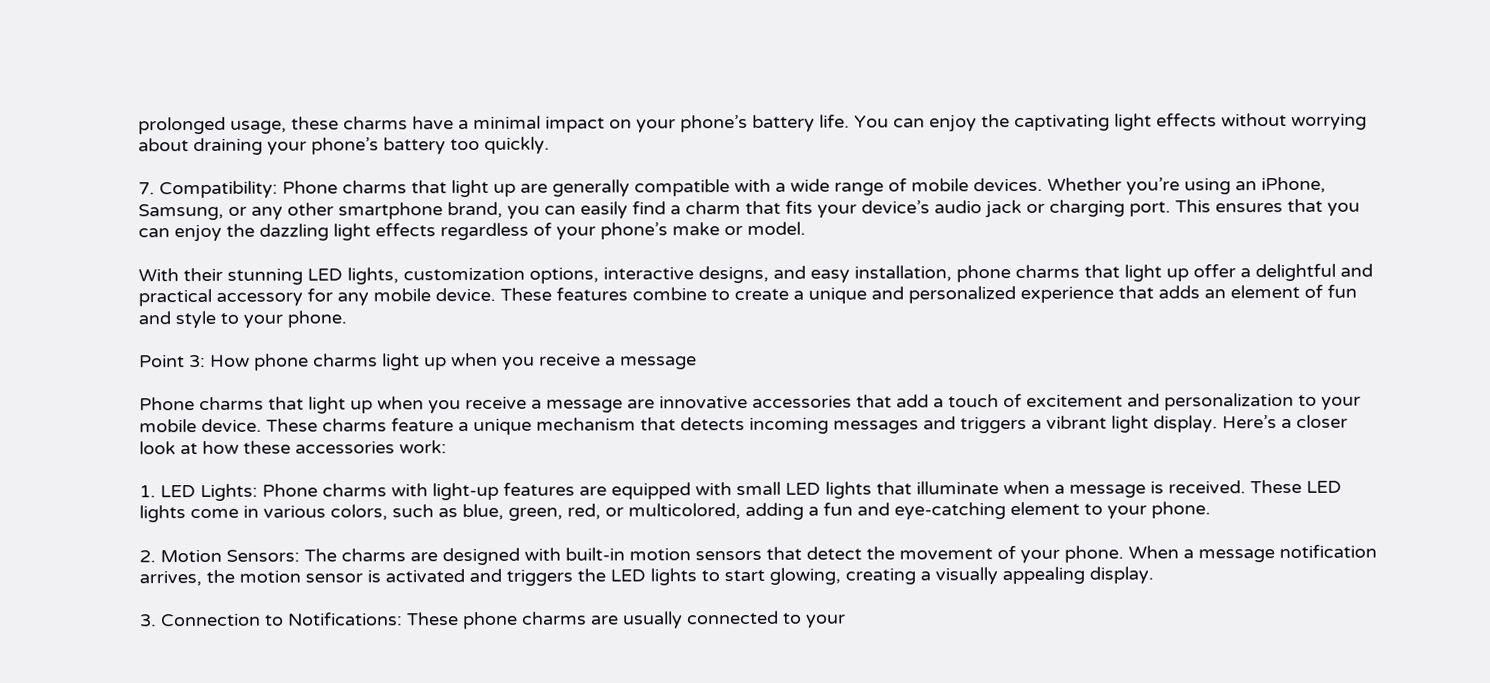prolonged usage, these charms have a minimal impact on your phone’s battery life. You can enjoy the captivating light effects without worrying about draining your phone’s battery too quickly.

7. Compatibility: Phone charms that light up are generally compatible with a wide range of mobile devices. Whether you’re using an iPhone, Samsung, or any other smartphone brand, you can easily find a charm that fits your device’s audio jack or charging port. This ensures that you can enjoy the dazzling light effects regardless of your phone’s make or model.

With their stunning LED lights, customization options, interactive designs, and easy installation, phone charms that light up offer a delightful and practical accessory for any mobile device. These features combine to create a unique and personalized experience that adds an element of fun and style to your phone.

Point 3: How phone charms light up when you receive a message

Phone charms that light up when you receive a message are innovative accessories that add a touch of excitement and personalization to your mobile device. These charms feature a unique mechanism that detects incoming messages and triggers a vibrant light display. Here’s a closer look at how these accessories work:

1. LED Lights: Phone charms with light-up features are equipped with small LED lights that illuminate when a message is received. These LED lights come in various colors, such as blue, green, red, or multicolored, adding a fun and eye-catching element to your phone.

2. Motion Sensors: The charms are designed with built-in motion sensors that detect the movement of your phone. When a message notification arrives, the motion sensor is activated and triggers the LED lights to start glowing, creating a visually appealing display.

3. Connection to Notifications: These phone charms are usually connected to your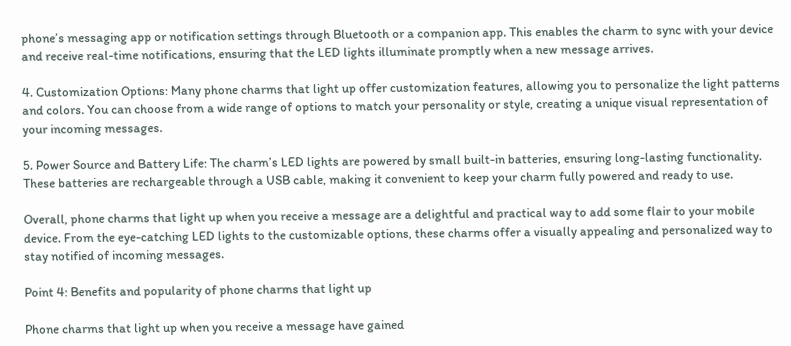phone’s messaging app or notification settings through Bluetooth or a companion app. This enables the charm to sync with your device and receive real-time notifications, ensuring that the LED lights illuminate promptly when a new message arrives.

4. Customization Options: Many phone charms that light up offer customization features, allowing you to personalize the light patterns and colors. You can choose from a wide range of options to match your personality or style, creating a unique visual representation of your incoming messages.

5. Power Source and Battery Life: The charm’s LED lights are powered by small built-in batteries, ensuring long-lasting functionality. These batteries are rechargeable through a USB cable, making it convenient to keep your charm fully powered and ready to use.

Overall, phone charms that light up when you receive a message are a delightful and practical way to add some flair to your mobile device. From the eye-catching LED lights to the customizable options, these charms offer a visually appealing and personalized way to stay notified of incoming messages.

Point 4: Benefits and popularity of phone charms that light up

Phone charms that light up when you receive a message have gained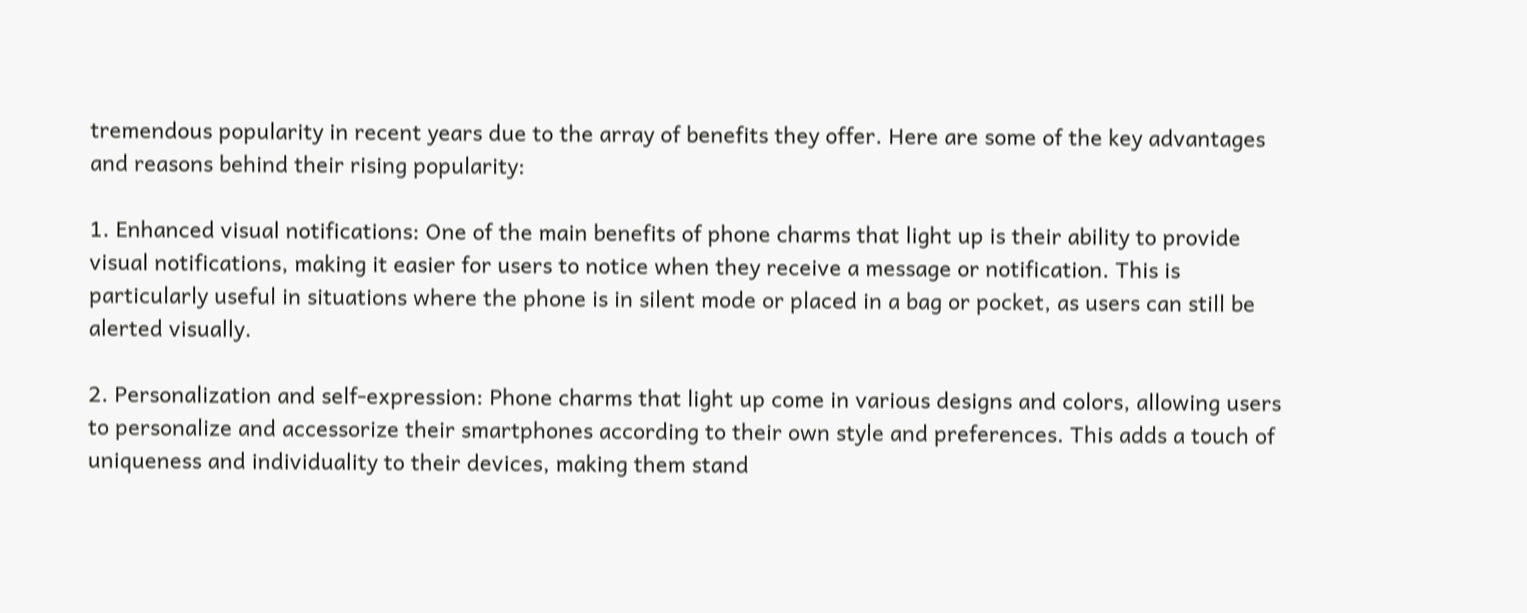tremendous popularity in recent years due to the array of benefits they offer. Here are some of the key advantages and reasons behind their rising popularity:

1. Enhanced visual notifications: One of the main benefits of phone charms that light up is their ability to provide visual notifications, making it easier for users to notice when they receive a message or notification. This is particularly useful in situations where the phone is in silent mode or placed in a bag or pocket, as users can still be alerted visually.

2. Personalization and self-expression: Phone charms that light up come in various designs and colors, allowing users to personalize and accessorize their smartphones according to their own style and preferences. This adds a touch of uniqueness and individuality to their devices, making them stand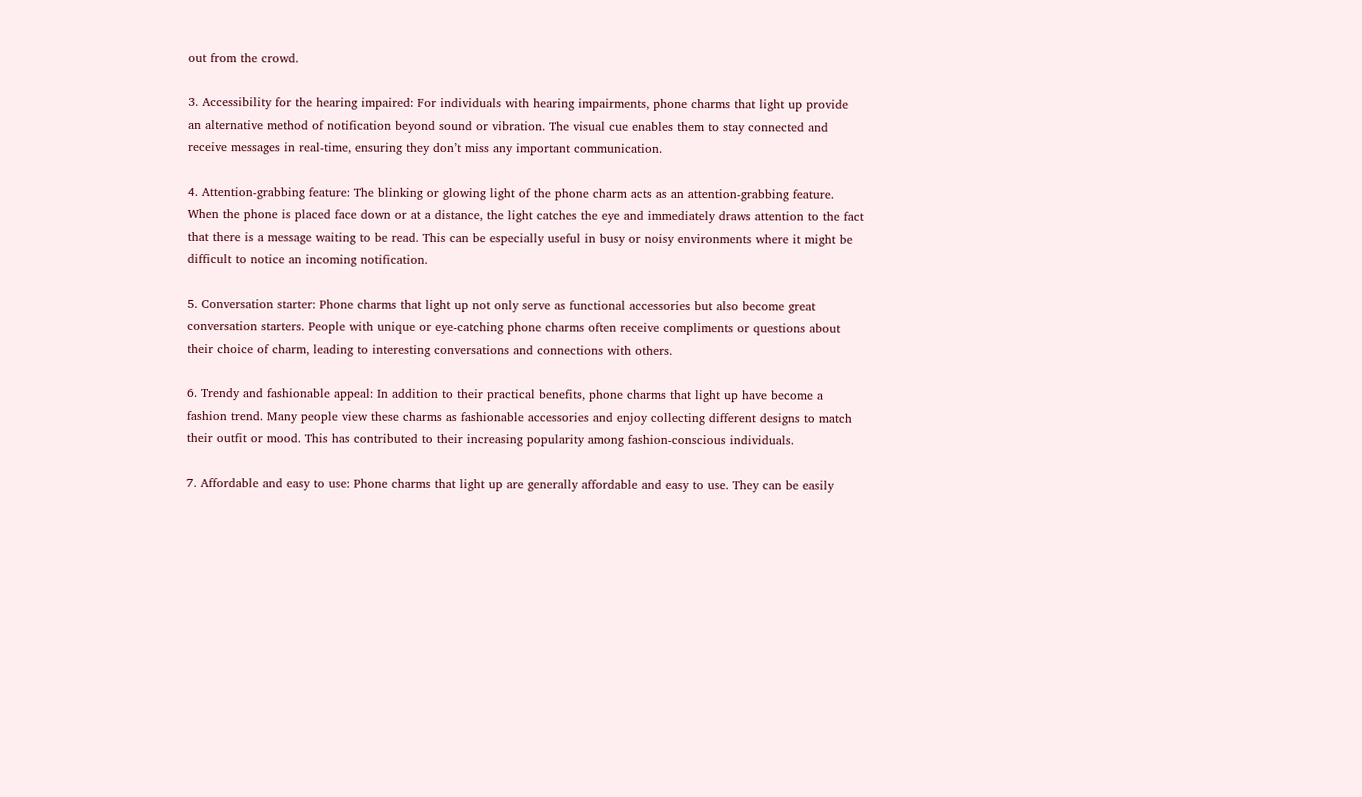out from the crowd.

3. Accessibility for the hearing impaired: For individuals with hearing impairments, phone charms that light up provide an alternative method of notification beyond sound or vibration. The visual cue enables them to stay connected and receive messages in real-time, ensuring they don’t miss any important communication.

4. Attention-grabbing feature: The blinking or glowing light of the phone charm acts as an attention-grabbing feature. When the phone is placed face down or at a distance, the light catches the eye and immediately draws attention to the fact that there is a message waiting to be read. This can be especially useful in busy or noisy environments where it might be difficult to notice an incoming notification.

5. Conversation starter: Phone charms that light up not only serve as functional accessories but also become great conversation starters. People with unique or eye-catching phone charms often receive compliments or questions about their choice of charm, leading to interesting conversations and connections with others.

6. Trendy and fashionable appeal: In addition to their practical benefits, phone charms that light up have become a fashion trend. Many people view these charms as fashionable accessories and enjoy collecting different designs to match their outfit or mood. This has contributed to their increasing popularity among fashion-conscious individuals.

7. Affordable and easy to use: Phone charms that light up are generally affordable and easy to use. They can be easily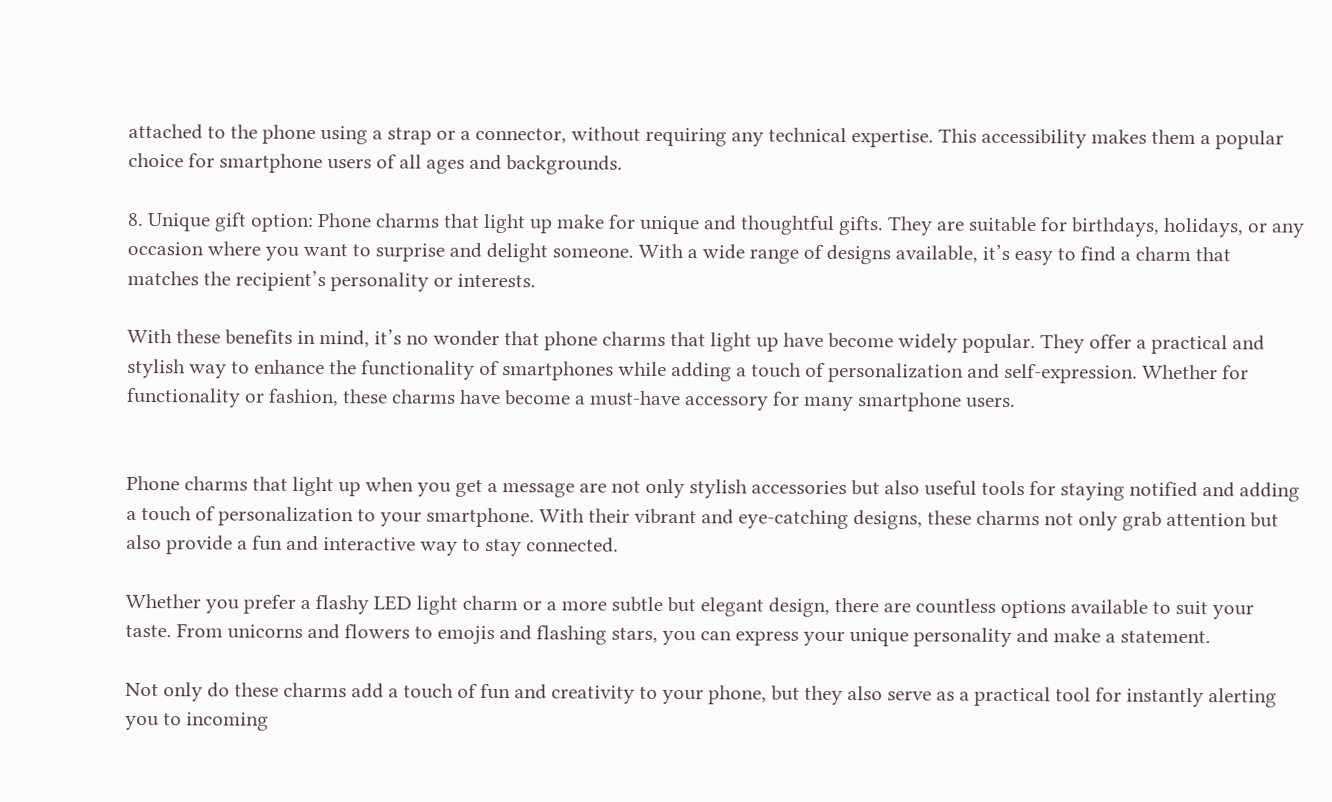attached to the phone using a strap or a connector, without requiring any technical expertise. This accessibility makes them a popular choice for smartphone users of all ages and backgrounds.

8. Unique gift option: Phone charms that light up make for unique and thoughtful gifts. They are suitable for birthdays, holidays, or any occasion where you want to surprise and delight someone. With a wide range of designs available, it’s easy to find a charm that matches the recipient’s personality or interests.

With these benefits in mind, it’s no wonder that phone charms that light up have become widely popular. They offer a practical and stylish way to enhance the functionality of smartphones while adding a touch of personalization and self-expression. Whether for functionality or fashion, these charms have become a must-have accessory for many smartphone users.


Phone charms that light up when you get a message are not only stylish accessories but also useful tools for staying notified and adding a touch of personalization to your smartphone. With their vibrant and eye-catching designs, these charms not only grab attention but also provide a fun and interactive way to stay connected.

Whether you prefer a flashy LED light charm or a more subtle but elegant design, there are countless options available to suit your taste. From unicorns and flowers to emojis and flashing stars, you can express your unique personality and make a statement.

Not only do these charms add a touch of fun and creativity to your phone, but they also serve as a practical tool for instantly alerting you to incoming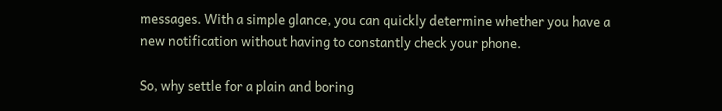messages. With a simple glance, you can quickly determine whether you have a new notification without having to constantly check your phone.

So, why settle for a plain and boring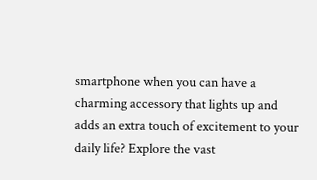smartphone when you can have a charming accessory that lights up and adds an extra touch of excitement to your daily life? Explore the vast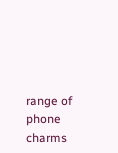range of phone charms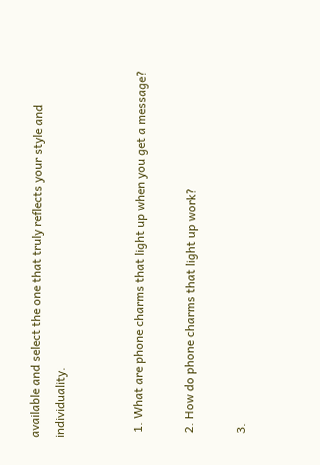available and select the one that truly reflects your style and individuality.


  1. What are phone charms that light up when you get a message?

  2. How do phone charms that light up work?

  3.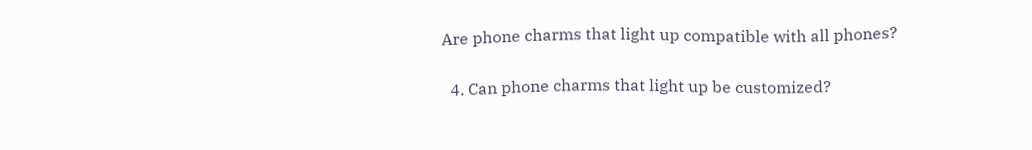Are phone charms that light up compatible with all phones?

  4. Can phone charms that light up be customized?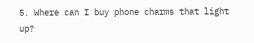5. Where can I buy phone charms that light up?